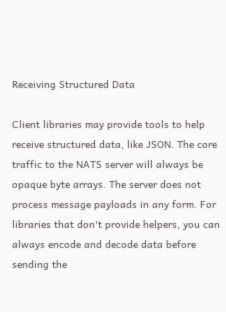Receiving Structured Data

Client libraries may provide tools to help receive structured data, like JSON. The core traffic to the NATS server will always be opaque byte arrays. The server does not process message payloads in any form. For libraries that don't provide helpers, you can always encode and decode data before sending the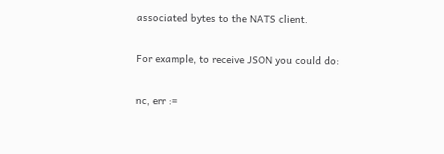associated bytes to the NATS client.

For example, to receive JSON you could do:

nc, err :=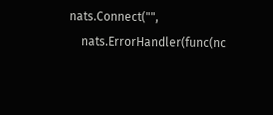nats.Connect("",
    nats.ErrorHandler(func(nc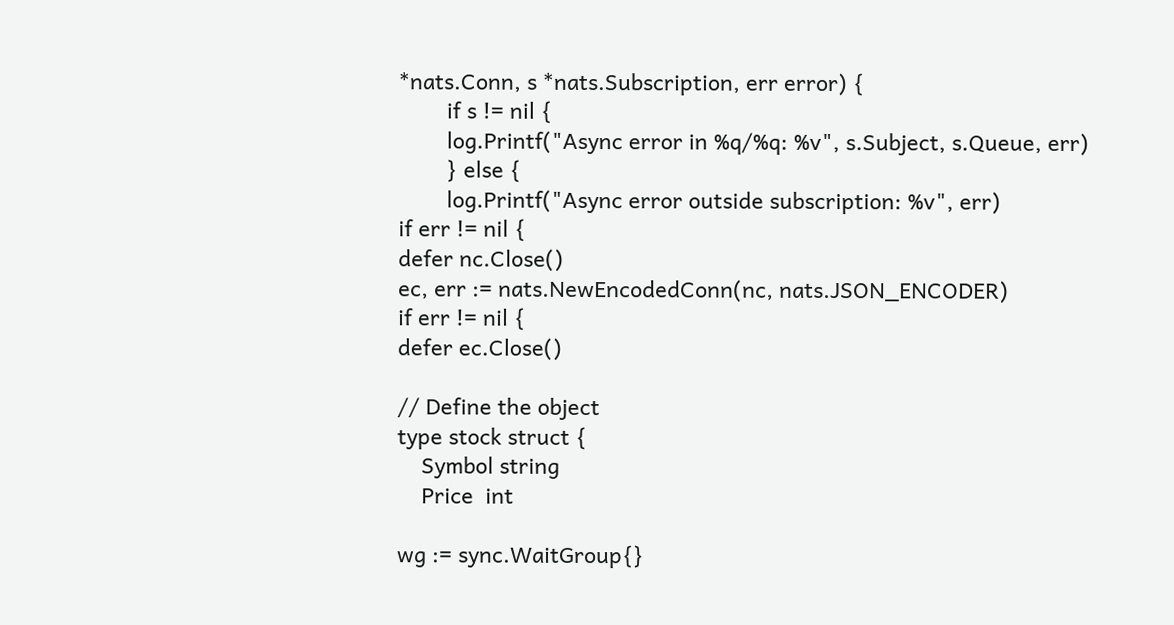*nats.Conn, s *nats.Subscription, err error) {
        if s != nil {
        log.Printf("Async error in %q/%q: %v", s.Subject, s.Queue, err)
        } else {
        log.Printf("Async error outside subscription: %v", err)
if err != nil {
defer nc.Close()
ec, err := nats.NewEncodedConn(nc, nats.JSON_ENCODER)
if err != nil {
defer ec.Close()

// Define the object
type stock struct {
    Symbol string
    Price  int

wg := sync.WaitGroup{}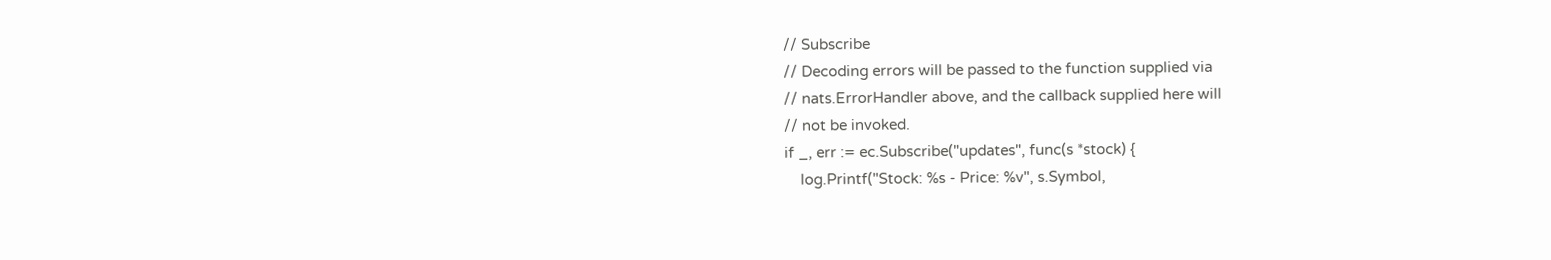// Subscribe
// Decoding errors will be passed to the function supplied via
// nats.ErrorHandler above, and the callback supplied here will
// not be invoked.
if _, err := ec.Subscribe("updates", func(s *stock) {
    log.Printf("Stock: %s - Price: %v", s.Symbol,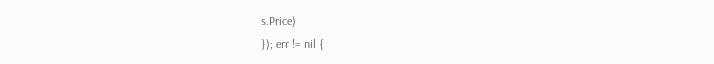s.Price)
}); err != nil {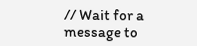// Wait for a message to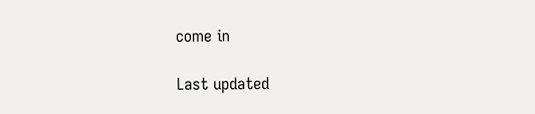come in

Last updated